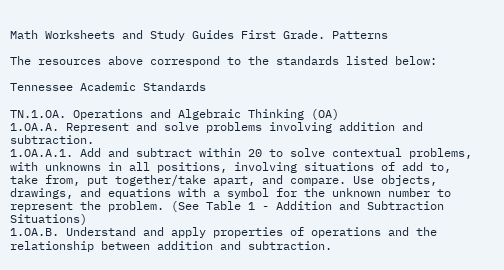Math Worksheets and Study Guides First Grade. Patterns

The resources above correspond to the standards listed below:

Tennessee Academic Standards

TN.1.OA. Operations and Algebraic Thinking (OA)
1.OA.A. Represent and solve problems involving addition and subtraction.
1.OA.A.1. Add and subtract within 20 to solve contextual problems, with unknowns in all positions, involving situations of add to, take from, put together/take apart, and compare. Use objects, drawings, and equations with a symbol for the unknown number to represent the problem. (See Table 1 - Addition and Subtraction Situations)
1.OA.B. Understand and apply properties of operations and the relationship between addition and subtraction.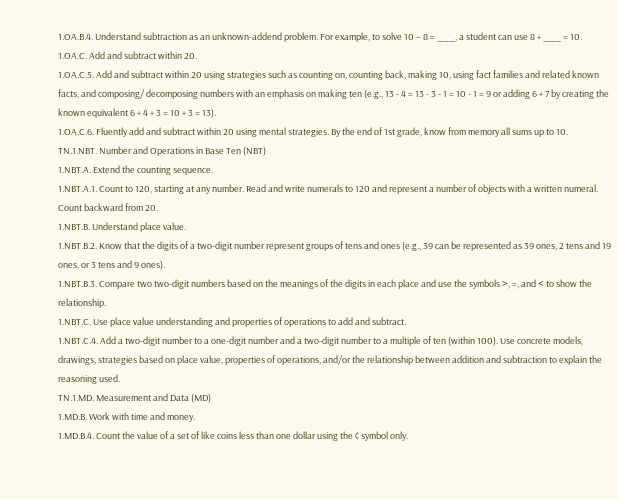1.OA.B.4. Understand subtraction as an unknown-addend problem. For example, to solve 10 – 8 = ___, a student can use 8 + ___ = 10.
1.OA.C. Add and subtract within 20.
1.OA.C.5. Add and subtract within 20 using strategies such as counting on, counting back, making 10, using fact families and related known facts, and composing/ decomposing numbers with an emphasis on making ten (e.g., 13 - 4 = 13 - 3 - 1 = 10 - 1 = 9 or adding 6 + 7 by creating the known equivalent 6 + 4 + 3 = 10 + 3 = 13).
1.OA.C.6. Fluently add and subtract within 20 using mental strategies. By the end of 1st grade, know from memory all sums up to 10.
TN.1.NBT. Number and Operations in Base Ten (NBT)
1.NBT.A. Extend the counting sequence.
1.NBT.A.1. Count to 120, starting at any number. Read and write numerals to 120 and represent a number of objects with a written numeral. Count backward from 20.
1.NBT.B. Understand place value.
1.NBT.B.2. Know that the digits of a two-digit number represent groups of tens and ones (e.g., 39 can be represented as 39 ones, 2 tens and 19 ones, or 3 tens and 9 ones).
1.NBT.B.3. Compare two two-digit numbers based on the meanings of the digits in each place and use the symbols >, =, and < to show the relationship.
1.NBT.C. Use place value understanding and properties of operations to add and subtract.
1.NBT.C.4. Add a two-digit number to a one-digit number and a two-digit number to a multiple of ten (within 100). Use concrete models, drawings, strategies based on place value, properties of operations, and/or the relationship between addition and subtraction to explain the reasoning used.
TN.1.MD. Measurement and Data (MD)
1.MD.B. Work with time and money.
1.MD.B.4. Count the value of a set of like coins less than one dollar using the ¢ symbol only.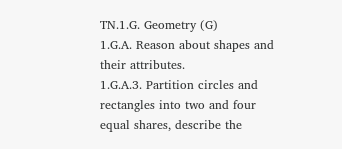TN.1.G. Geometry (G)
1.G.A. Reason about shapes and their attributes.
1.G.A.3. Partition circles and rectangles into two and four equal shares, describe the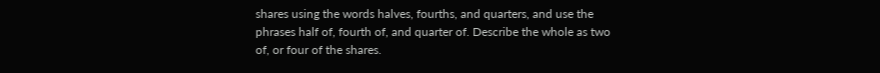shares using the words halves, fourths, and quarters, and use the phrases half of, fourth of, and quarter of. Describe the whole as two of, or four of the shares.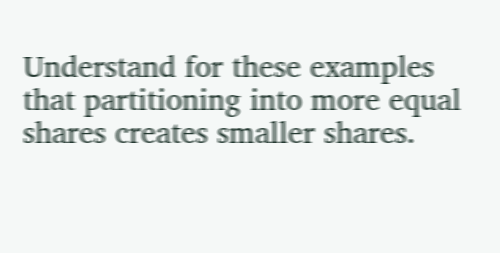Understand for these examples that partitioning into more equal shares creates smaller shares.